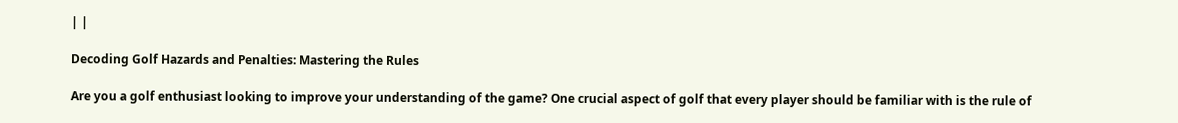| |

Decoding Golf Hazards and Penalties: Mastering the Rules

Are you a golf enthusiast looking to improve your understanding of the game? One crucial aspect of golf that every player should be familiar with is the rule of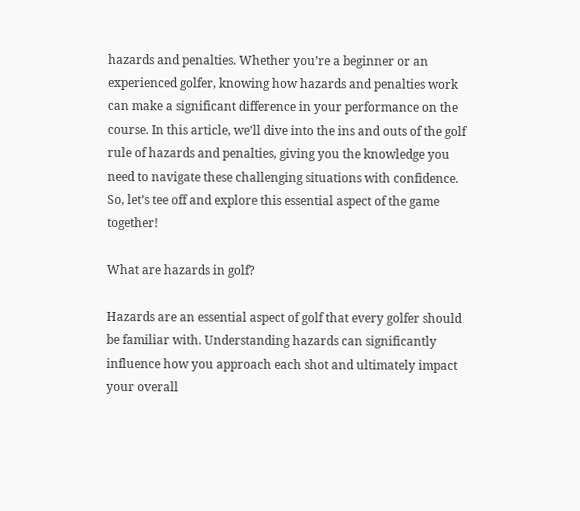hazards and penalties. Whether you’re a beginner or an experienced golfer, knowing how hazards and penalties work can make a significant difference in your performance on the course. In this article, we’ll dive into the ins and outs of the golf rule of hazards and penalties, giving you the knowledge you need to navigate these challenging situations with confidence. So, let’s tee off and explore this essential aspect of the game together!

What are hazards in golf?

Hazards are an essential aspect of golf that every golfer should be familiar with. Understanding hazards can significantly influence how you approach each shot and ultimately impact your overall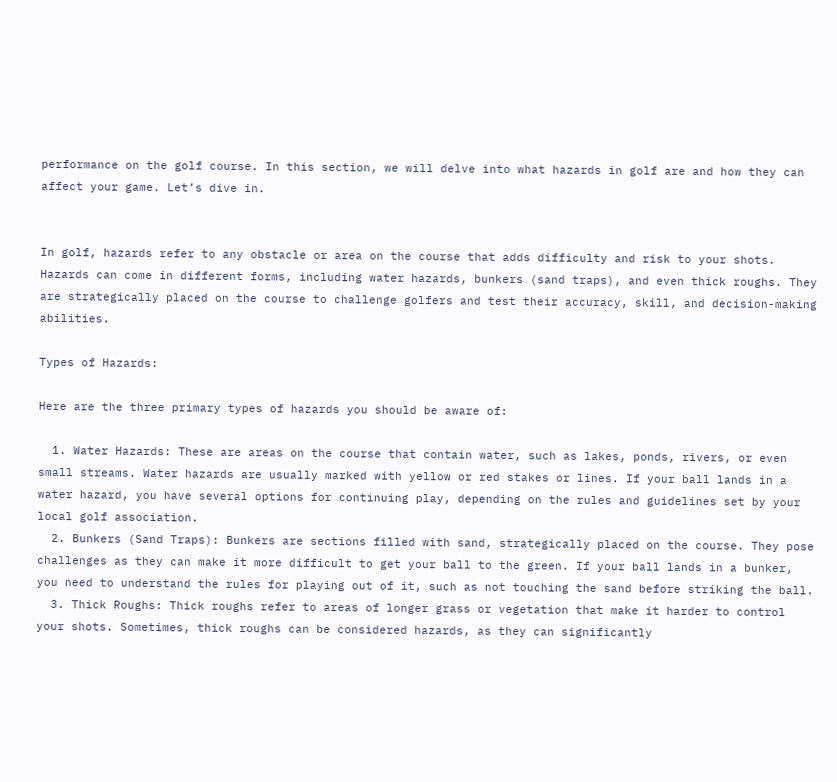performance on the golf course. In this section, we will delve into what hazards in golf are and how they can affect your game. Let’s dive in.


In golf, hazards refer to any obstacle or area on the course that adds difficulty and risk to your shots. Hazards can come in different forms, including water hazards, bunkers (sand traps), and even thick roughs. They are strategically placed on the course to challenge golfers and test their accuracy, skill, and decision-making abilities.

Types of Hazards:

Here are the three primary types of hazards you should be aware of:

  1. Water Hazards: These are areas on the course that contain water, such as lakes, ponds, rivers, or even small streams. Water hazards are usually marked with yellow or red stakes or lines. If your ball lands in a water hazard, you have several options for continuing play, depending on the rules and guidelines set by your local golf association.
  2. Bunkers (Sand Traps): Bunkers are sections filled with sand, strategically placed on the course. They pose challenges as they can make it more difficult to get your ball to the green. If your ball lands in a bunker, you need to understand the rules for playing out of it, such as not touching the sand before striking the ball.
  3. Thick Roughs: Thick roughs refer to areas of longer grass or vegetation that make it harder to control your shots. Sometimes, thick roughs can be considered hazards, as they can significantly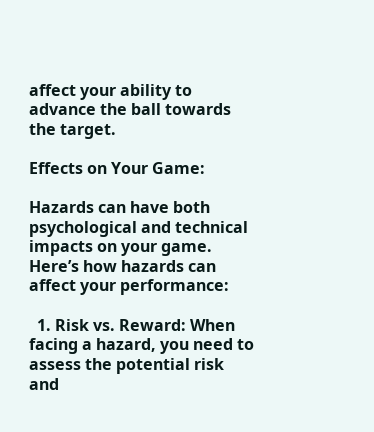affect your ability to advance the ball towards the target.

Effects on Your Game:

Hazards can have both psychological and technical impacts on your game. Here’s how hazards can affect your performance:

  1. Risk vs. Reward: When facing a hazard, you need to assess the potential risk and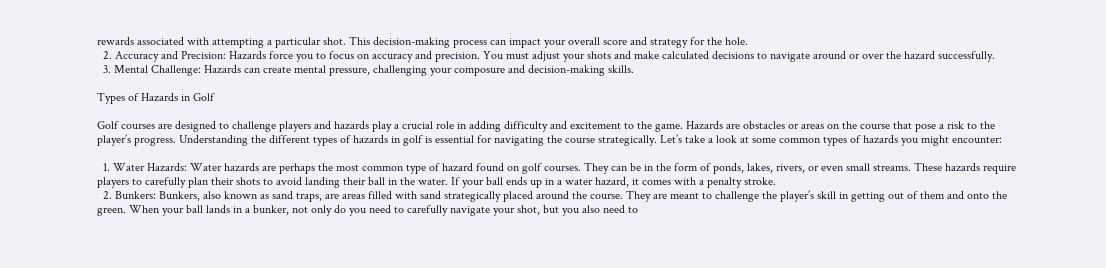rewards associated with attempting a particular shot. This decision-making process can impact your overall score and strategy for the hole.
  2. Accuracy and Precision: Hazards force you to focus on accuracy and precision. You must adjust your shots and make calculated decisions to navigate around or over the hazard successfully.
  3. Mental Challenge: Hazards can create mental pressure, challenging your composure and decision-making skills.

Types of Hazards in Golf

Golf courses are designed to challenge players and hazards play a crucial role in adding difficulty and excitement to the game. Hazards are obstacles or areas on the course that pose a risk to the player’s progress. Understanding the different types of hazards in golf is essential for navigating the course strategically. Let’s take a look at some common types of hazards you might encounter:

  1. Water Hazards: Water hazards are perhaps the most common type of hazard found on golf courses. They can be in the form of ponds, lakes, rivers, or even small streams. These hazards require players to carefully plan their shots to avoid landing their ball in the water. If your ball ends up in a water hazard, it comes with a penalty stroke.
  2. Bunkers: Bunkers, also known as sand traps, are areas filled with sand strategically placed around the course. They are meant to challenge the player’s skill in getting out of them and onto the green. When your ball lands in a bunker, not only do you need to carefully navigate your shot, but you also need to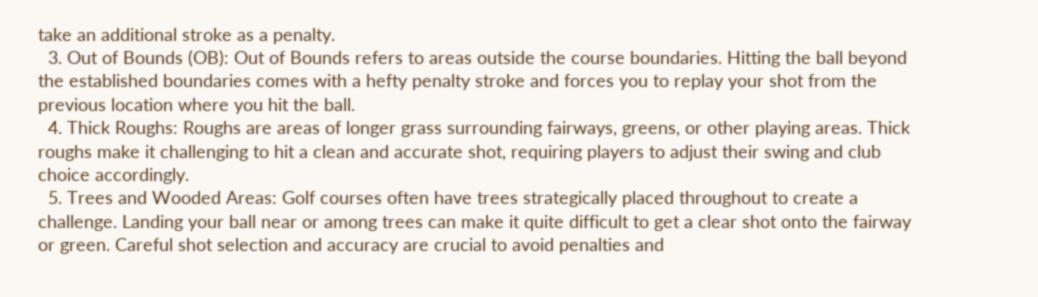take an additional stroke as a penalty.
  3. Out of Bounds (OB): Out of Bounds refers to areas outside the course boundaries. Hitting the ball beyond the established boundaries comes with a hefty penalty stroke and forces you to replay your shot from the previous location where you hit the ball.
  4. Thick Roughs: Roughs are areas of longer grass surrounding fairways, greens, or other playing areas. Thick roughs make it challenging to hit a clean and accurate shot, requiring players to adjust their swing and club choice accordingly.
  5. Trees and Wooded Areas: Golf courses often have trees strategically placed throughout to create a challenge. Landing your ball near or among trees can make it quite difficult to get a clear shot onto the fairway or green. Careful shot selection and accuracy are crucial to avoid penalties and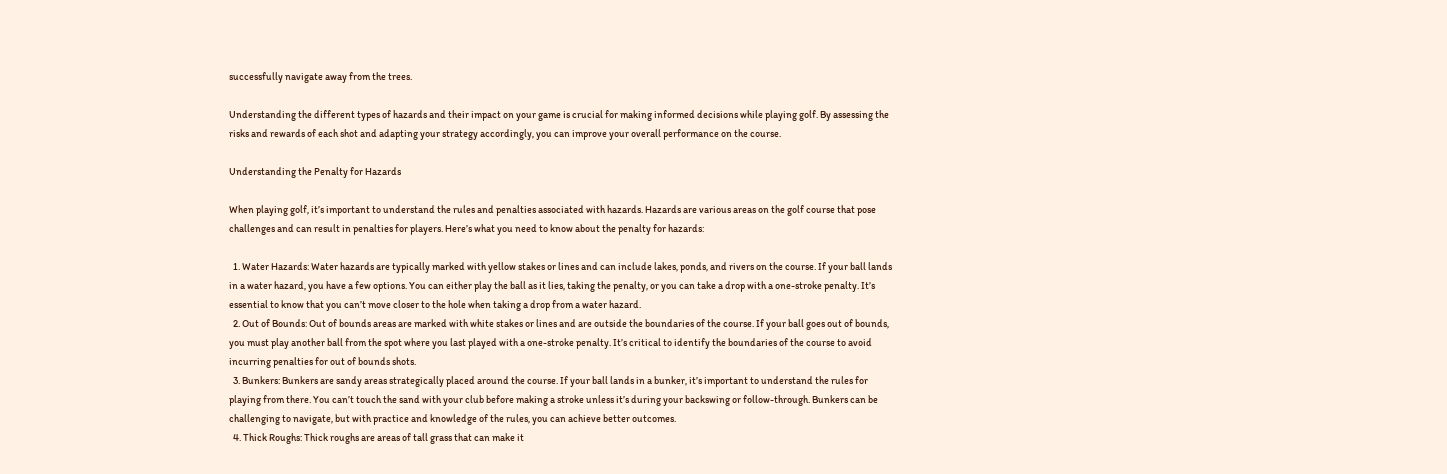successfully navigate away from the trees.

Understanding the different types of hazards and their impact on your game is crucial for making informed decisions while playing golf. By assessing the risks and rewards of each shot and adapting your strategy accordingly, you can improve your overall performance on the course.

Understanding the Penalty for Hazards

When playing golf, it’s important to understand the rules and penalties associated with hazards. Hazards are various areas on the golf course that pose challenges and can result in penalties for players. Here’s what you need to know about the penalty for hazards:

  1. Water Hazards: Water hazards are typically marked with yellow stakes or lines and can include lakes, ponds, and rivers on the course. If your ball lands in a water hazard, you have a few options. You can either play the ball as it lies, taking the penalty, or you can take a drop with a one-stroke penalty. It’s essential to know that you can’t move closer to the hole when taking a drop from a water hazard.
  2. Out of Bounds: Out of bounds areas are marked with white stakes or lines and are outside the boundaries of the course. If your ball goes out of bounds, you must play another ball from the spot where you last played with a one-stroke penalty. It’s critical to identify the boundaries of the course to avoid incurring penalties for out of bounds shots.
  3. Bunkers: Bunkers are sandy areas strategically placed around the course. If your ball lands in a bunker, it’s important to understand the rules for playing from there. You can’t touch the sand with your club before making a stroke unless it’s during your backswing or follow-through. Bunkers can be challenging to navigate, but with practice and knowledge of the rules, you can achieve better outcomes.
  4. Thick Roughs: Thick roughs are areas of tall grass that can make it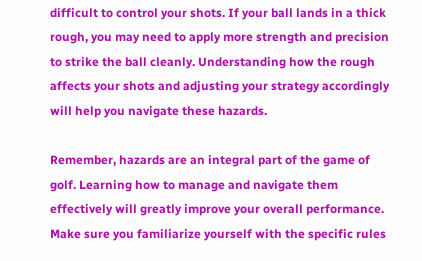difficult to control your shots. If your ball lands in a thick rough, you may need to apply more strength and precision to strike the ball cleanly. Understanding how the rough affects your shots and adjusting your strategy accordingly will help you navigate these hazards.

Remember, hazards are an integral part of the game of golf. Learning how to manage and navigate them effectively will greatly improve your overall performance. Make sure you familiarize yourself with the specific rules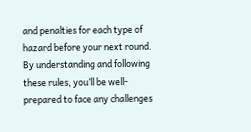and penalties for each type of hazard before your next round. By understanding and following these rules, you’ll be well-prepared to face any challenges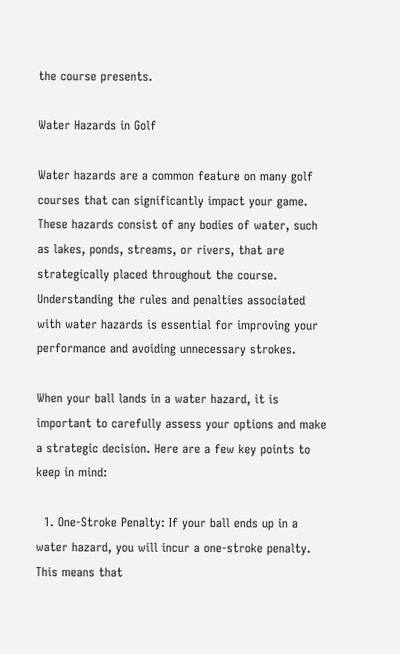the course presents.

Water Hazards in Golf

Water hazards are a common feature on many golf courses that can significantly impact your game. These hazards consist of any bodies of water, such as lakes, ponds, streams, or rivers, that are strategically placed throughout the course. Understanding the rules and penalties associated with water hazards is essential for improving your performance and avoiding unnecessary strokes.

When your ball lands in a water hazard, it is important to carefully assess your options and make a strategic decision. Here are a few key points to keep in mind:

  1. One-Stroke Penalty: If your ball ends up in a water hazard, you will incur a one-stroke penalty. This means that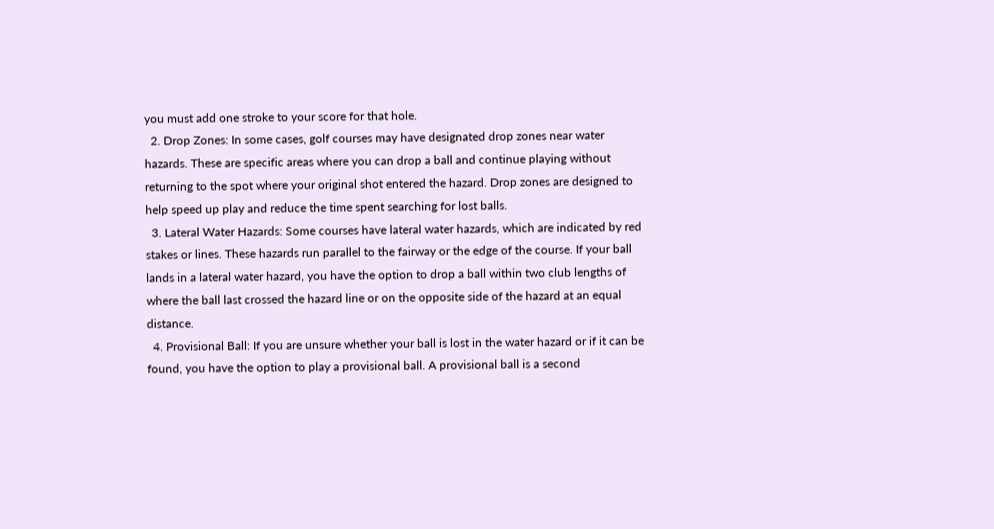you must add one stroke to your score for that hole.
  2. Drop Zones: In some cases, golf courses may have designated drop zones near water hazards. These are specific areas where you can drop a ball and continue playing without returning to the spot where your original shot entered the hazard. Drop zones are designed to help speed up play and reduce the time spent searching for lost balls.
  3. Lateral Water Hazards: Some courses have lateral water hazards, which are indicated by red stakes or lines. These hazards run parallel to the fairway or the edge of the course. If your ball lands in a lateral water hazard, you have the option to drop a ball within two club lengths of where the ball last crossed the hazard line or on the opposite side of the hazard at an equal distance.
  4. Provisional Ball: If you are unsure whether your ball is lost in the water hazard or if it can be found, you have the option to play a provisional ball. A provisional ball is a second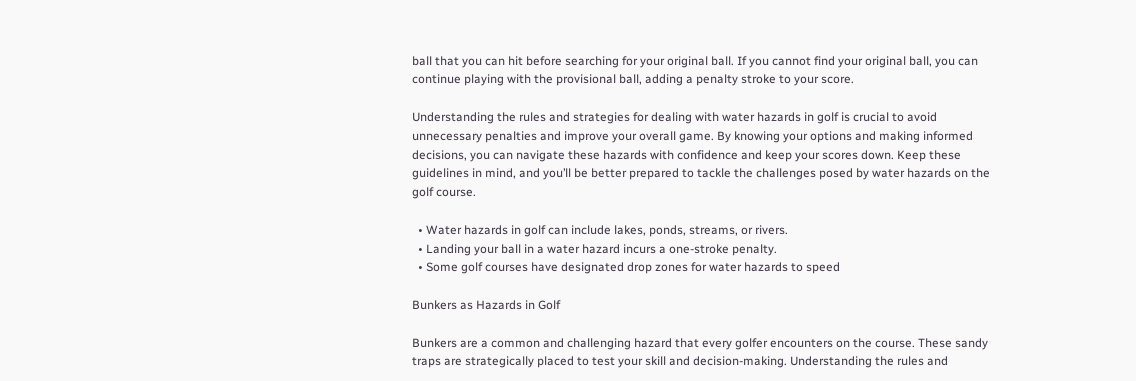ball that you can hit before searching for your original ball. If you cannot find your original ball, you can continue playing with the provisional ball, adding a penalty stroke to your score.

Understanding the rules and strategies for dealing with water hazards in golf is crucial to avoid unnecessary penalties and improve your overall game. By knowing your options and making informed decisions, you can navigate these hazards with confidence and keep your scores down. Keep these guidelines in mind, and you’ll be better prepared to tackle the challenges posed by water hazards on the golf course.

  • Water hazards in golf can include lakes, ponds, streams, or rivers.
  • Landing your ball in a water hazard incurs a one-stroke penalty.
  • Some golf courses have designated drop zones for water hazards to speed

Bunkers as Hazards in Golf

Bunkers are a common and challenging hazard that every golfer encounters on the course. These sandy traps are strategically placed to test your skill and decision-making. Understanding the rules and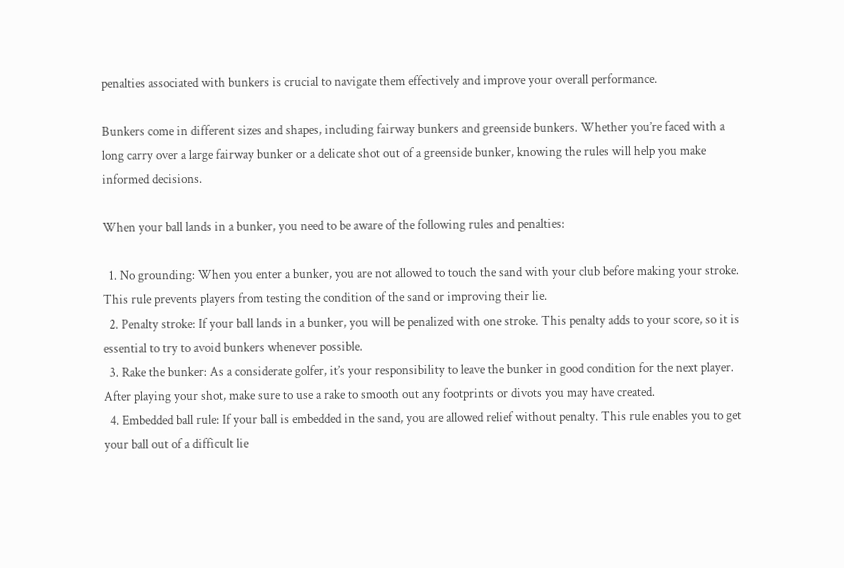penalties associated with bunkers is crucial to navigate them effectively and improve your overall performance.

Bunkers come in different sizes and shapes, including fairway bunkers and greenside bunkers. Whether you’re faced with a long carry over a large fairway bunker or a delicate shot out of a greenside bunker, knowing the rules will help you make informed decisions.

When your ball lands in a bunker, you need to be aware of the following rules and penalties:

  1. No grounding: When you enter a bunker, you are not allowed to touch the sand with your club before making your stroke. This rule prevents players from testing the condition of the sand or improving their lie.
  2. Penalty stroke: If your ball lands in a bunker, you will be penalized with one stroke. This penalty adds to your score, so it is essential to try to avoid bunkers whenever possible.
  3. Rake the bunker: As a considerate golfer, it’s your responsibility to leave the bunker in good condition for the next player. After playing your shot, make sure to use a rake to smooth out any footprints or divots you may have created.
  4. Embedded ball rule: If your ball is embedded in the sand, you are allowed relief without penalty. This rule enables you to get your ball out of a difficult lie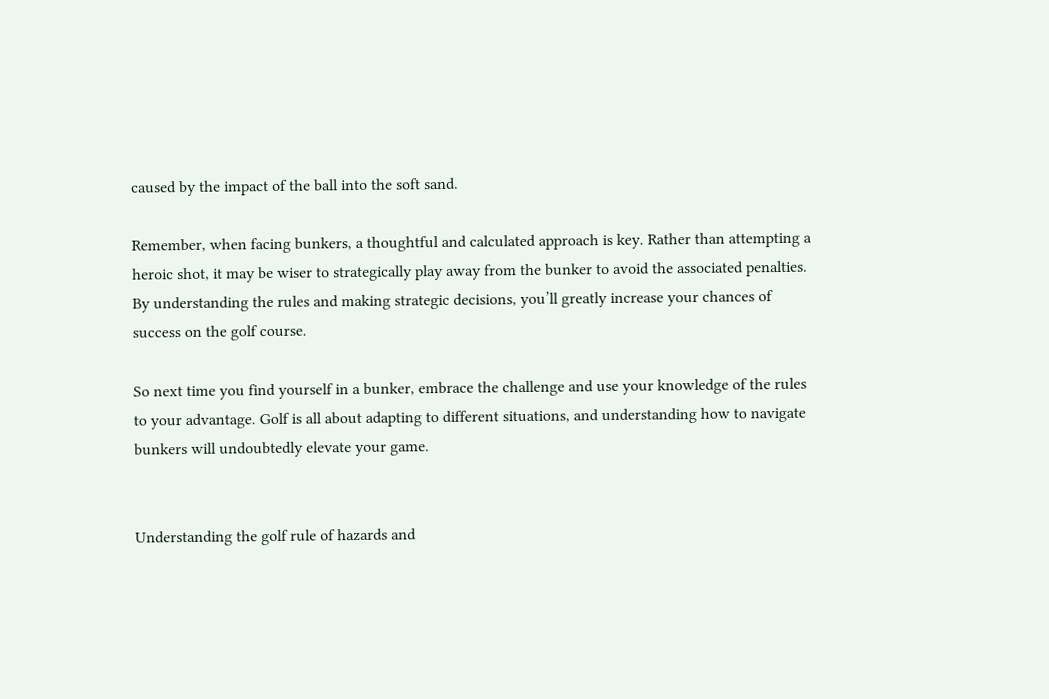caused by the impact of the ball into the soft sand.

Remember, when facing bunkers, a thoughtful and calculated approach is key. Rather than attempting a heroic shot, it may be wiser to strategically play away from the bunker to avoid the associated penalties. By understanding the rules and making strategic decisions, you’ll greatly increase your chances of success on the golf course.

So next time you find yourself in a bunker, embrace the challenge and use your knowledge of the rules to your advantage. Golf is all about adapting to different situations, and understanding how to navigate bunkers will undoubtedly elevate your game.


Understanding the golf rule of hazards and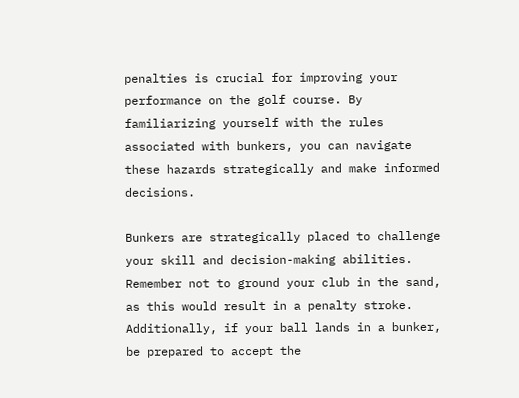penalties is crucial for improving your performance on the golf course. By familiarizing yourself with the rules associated with bunkers, you can navigate these hazards strategically and make informed decisions.

Bunkers are strategically placed to challenge your skill and decision-making abilities. Remember not to ground your club in the sand, as this would result in a penalty stroke. Additionally, if your ball lands in a bunker, be prepared to accept the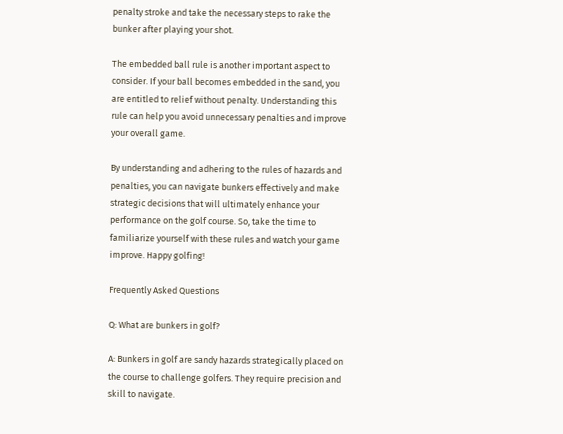penalty stroke and take the necessary steps to rake the bunker after playing your shot.

The embedded ball rule is another important aspect to consider. If your ball becomes embedded in the sand, you are entitled to relief without penalty. Understanding this rule can help you avoid unnecessary penalties and improve your overall game.

By understanding and adhering to the rules of hazards and penalties, you can navigate bunkers effectively and make strategic decisions that will ultimately enhance your performance on the golf course. So, take the time to familiarize yourself with these rules and watch your game improve. Happy golfing!

Frequently Asked Questions

Q: What are bunkers in golf?

A: Bunkers in golf are sandy hazards strategically placed on the course to challenge golfers. They require precision and skill to navigate.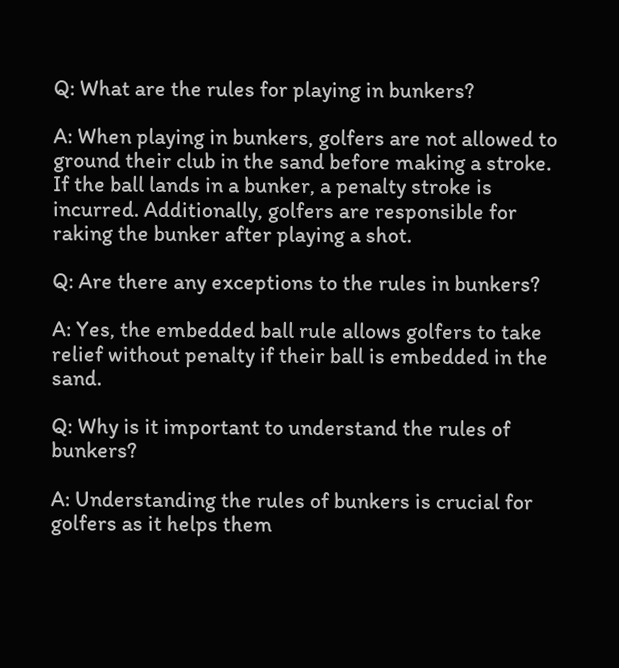Q: What are the rules for playing in bunkers?

A: When playing in bunkers, golfers are not allowed to ground their club in the sand before making a stroke. If the ball lands in a bunker, a penalty stroke is incurred. Additionally, golfers are responsible for raking the bunker after playing a shot.

Q: Are there any exceptions to the rules in bunkers?

A: Yes, the embedded ball rule allows golfers to take relief without penalty if their ball is embedded in the sand.

Q: Why is it important to understand the rules of bunkers?

A: Understanding the rules of bunkers is crucial for golfers as it helps them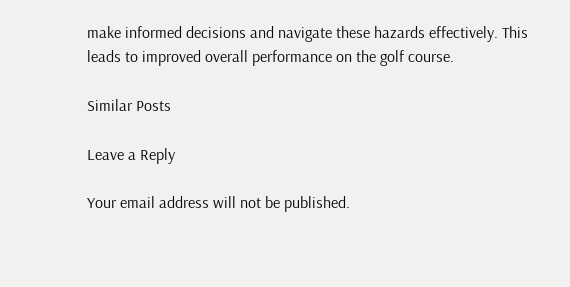make informed decisions and navigate these hazards effectively. This leads to improved overall performance on the golf course.

Similar Posts

Leave a Reply

Your email address will not be published.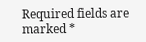Required fields are marked *